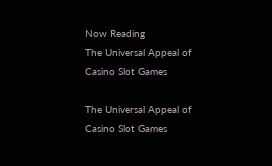Now Reading
The Universal Appeal of Casino Slot Games

The Universal Appeal of Casino Slot Games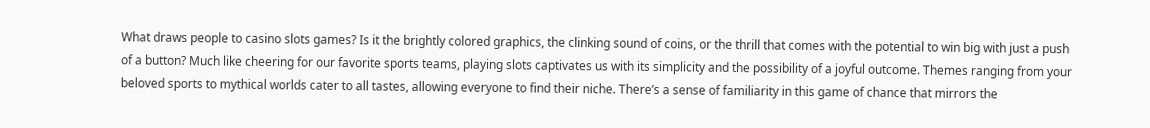What draws people to casino slots games? Is it the brightly colored graphics, the clinking sound of coins, or the thrill that comes with the potential to win big with just a push of a button? Much like cheering for our favorite sports teams, playing slots captivates us with its simplicity and the possibility of a joyful outcome. Themes ranging from your beloved sports to mythical worlds cater to all tastes, allowing everyone to find their niche. There’s a sense of familiarity in this game of chance that mirrors the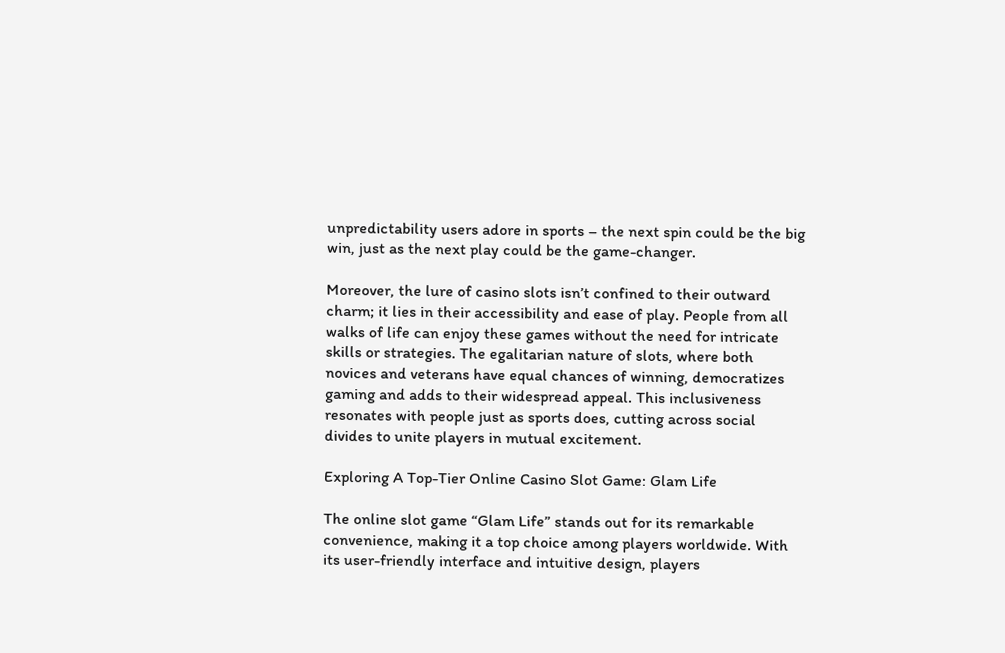unpredictability users adore in sports – the next spin could be the big win, just as the next play could be the game-changer.

Moreover, the lure of casino slots isn’t confined to their outward charm; it lies in their accessibility and ease of play. People from all walks of life can enjoy these games without the need for intricate skills or strategies. The egalitarian nature of slots, where both novices and veterans have equal chances of winning, democratizes gaming and adds to their widespread appeal. This inclusiveness resonates with people just as sports does, cutting across social divides to unite players in mutual excitement.

Exploring A Top-Tier Online Casino Slot Game: Glam Life

The online slot game “Glam Life” stands out for its remarkable convenience, making it a top choice among players worldwide. With its user-friendly interface and intuitive design, players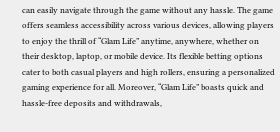can easily navigate through the game without any hassle. The game offers seamless accessibility across various devices, allowing players to enjoy the thrill of “Glam Life” anytime, anywhere, whether on their desktop, laptop, or mobile device. Its flexible betting options cater to both casual players and high rollers, ensuring a personalized gaming experience for all. Moreover, “Glam Life” boasts quick and hassle-free deposits and withdrawals,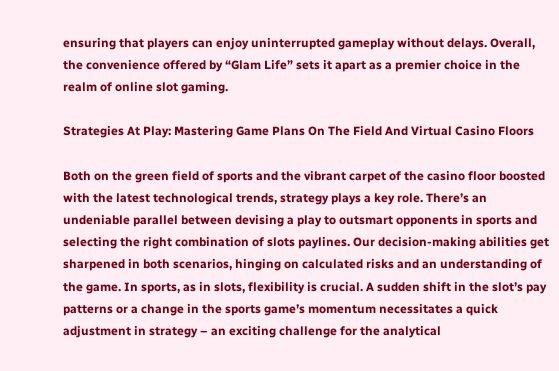ensuring that players can enjoy uninterrupted gameplay without delays. Overall, the convenience offered by “Glam Life” sets it apart as a premier choice in the realm of online slot gaming.

Strategies At Play: Mastering Game Plans On The Field And Virtual Casino Floors

Both on the green field of sports and the vibrant carpet of the casino floor boosted with the latest technological trends, strategy plays a key role. There’s an undeniable parallel between devising a play to outsmart opponents in sports and selecting the right combination of slots paylines. Our decision-making abilities get sharpened in both scenarios, hinging on calculated risks and an understanding of the game. In sports, as in slots, flexibility is crucial. A sudden shift in the slot’s pay patterns or a change in the sports game’s momentum necessitates a quick adjustment in strategy – an exciting challenge for the analytical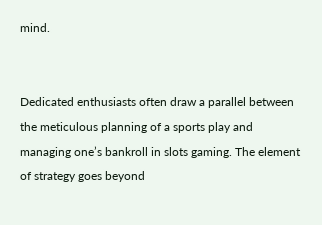mind.


Dedicated enthusiasts often draw a parallel between the meticulous planning of a sports play and managing one’s bankroll in slots gaming. The element of strategy goes beyond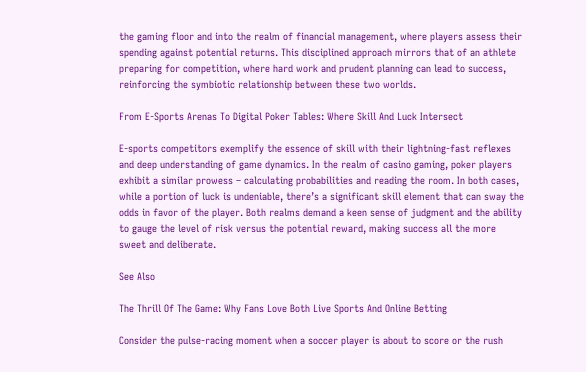the gaming floor and into the realm of financial management, where players assess their spending against potential returns. This disciplined approach mirrors that of an athlete preparing for competition, where hard work and prudent planning can lead to success, reinforcing the symbiotic relationship between these two worlds.

From E-Sports Arenas To Digital Poker Tables: Where Skill And Luck Intersect

E-sports competitors exemplify the essence of skill with their lightning-fast reflexes and deep understanding of game dynamics. In the realm of casino gaming, poker players exhibit a similar prowess – calculating probabilities and reading the room. In both cases, while a portion of luck is undeniable, there’s a significant skill element that can sway the odds in favor of the player. Both realms demand a keen sense of judgment and the ability to gauge the level of risk versus the potential reward, making success all the more sweet and deliberate.

See Also

The Thrill Of The Game: Why Fans Love Both Live Sports And Online Betting

Consider the pulse-racing moment when a soccer player is about to score or the rush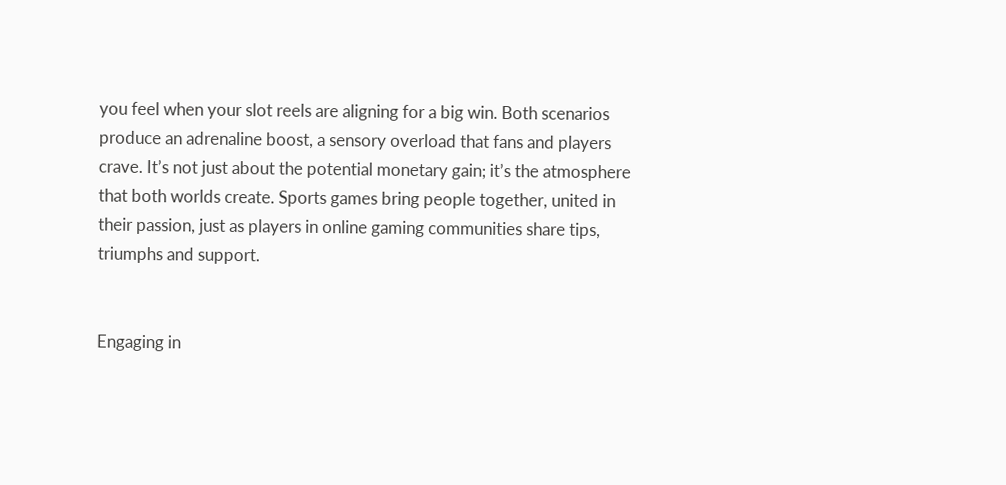you feel when your slot reels are aligning for a big win. Both scenarios produce an adrenaline boost, a sensory overload that fans and players crave. It’s not just about the potential monetary gain; it’s the atmosphere that both worlds create. Sports games bring people together, united in their passion, just as players in online gaming communities share tips, triumphs and support.


Engaging in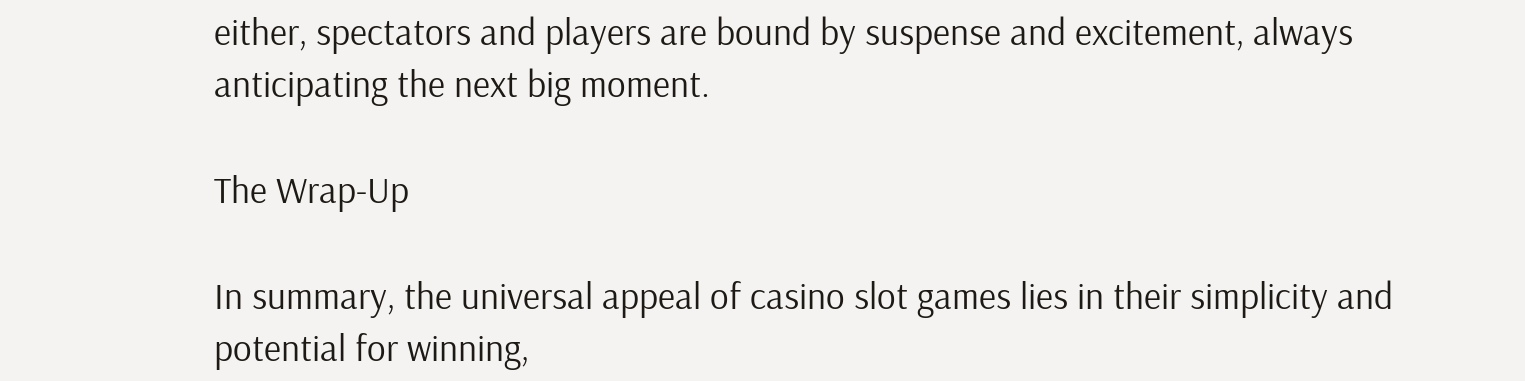either, spectators and players are bound by suspense and excitement, always anticipating the next big moment.

The Wrap-Up

In summary, the universal appeal of casino slot games lies in their simplicity and potential for winning,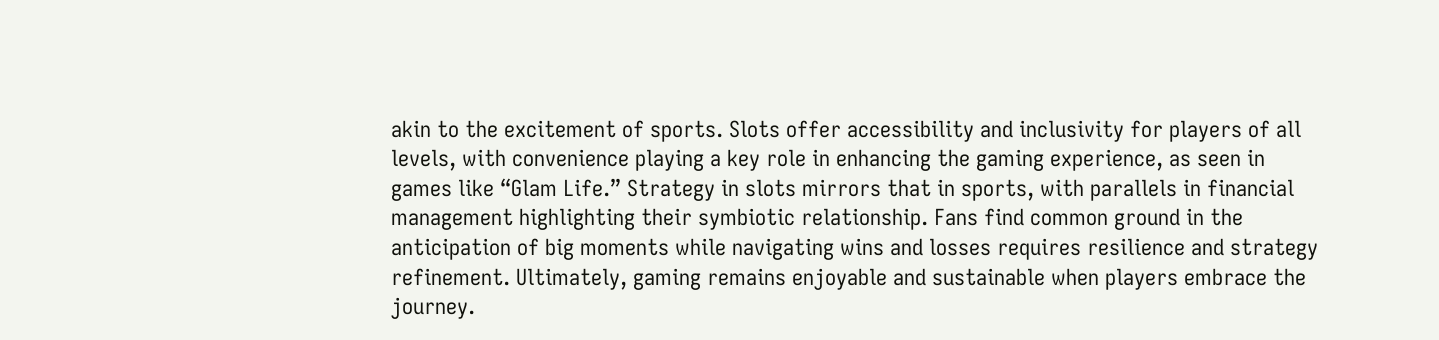akin to the excitement of sports. Slots offer accessibility and inclusivity for players of all levels, with convenience playing a key role in enhancing the gaming experience, as seen in games like “Glam Life.” Strategy in slots mirrors that in sports, with parallels in financial management highlighting their symbiotic relationship. Fans find common ground in the anticipation of big moments while navigating wins and losses requires resilience and strategy refinement. Ultimately, gaming remains enjoyable and sustainable when players embrace the journey.